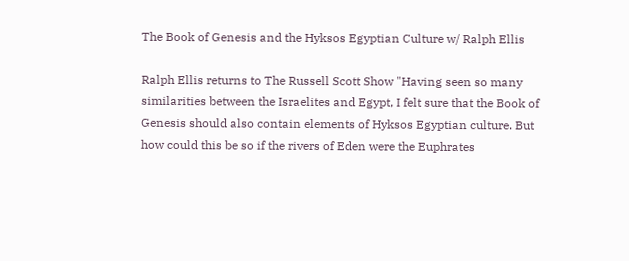The Book of Genesis and the Hyksos Egyptian Culture w/ Ralph Ellis

Ralph Ellis returns to The Russell Scott Show "Having seen so many similarities between the Israelites and Egypt, I felt sure that the Book of Genesis should also contain elements of Hyksos Egyptian culture. But how could this be so if the rivers of Eden were the Euphrates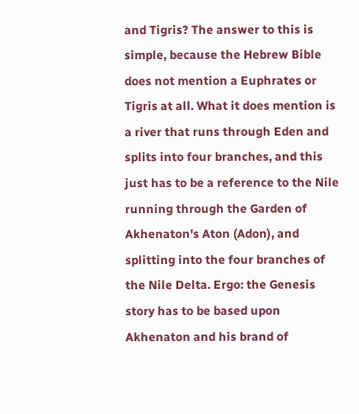and Tigris? The answer to this is simple, because the Hebrew Bible does not mention a Euphrates or Tigris at all. What it does mention is a river that runs through Eden and splits into four branches, and this just has to be a reference to the Nile running through the Garden of Akhenaton's Aton (Adon), and splitting into the four branches of the Nile Delta. Ergo: the Genesis story has to be based upon Akhenaton and his brand of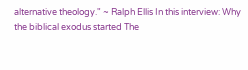alternative theology." ~ Ralph Ellis In this interview: Why the biblical exodus started The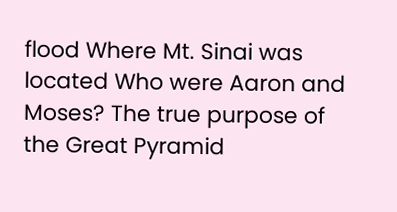flood Where Mt. Sinai was located Who were Aaron and Moses? The true purpose of the Great Pyramid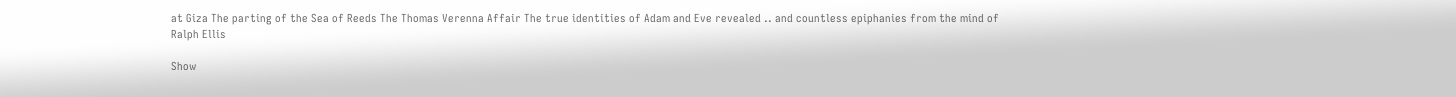at Giza The parting of the Sea of Reeds The Thomas Verenna Affair The true identities of Adam and Eve revealed .. and countless epiphanies from the mind of Ralph Ellis

Show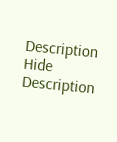Description Hide Description